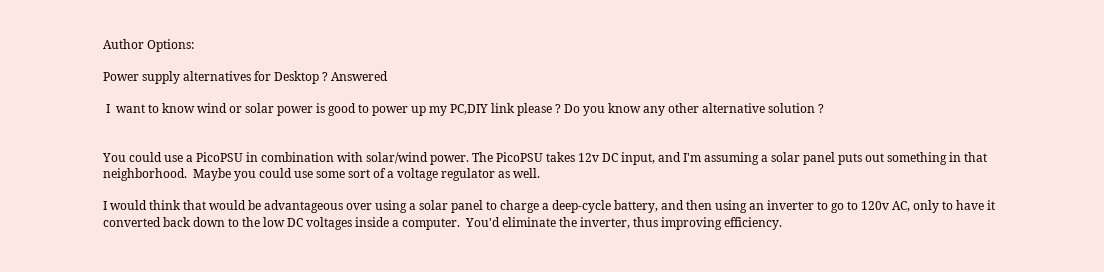Author Options:

Power supply alternatives for Desktop ? Answered

 I  want to know wind or solar power is good to power up my PC,DIY link please ? Do you know any other alternative solution ?


You could use a PicoPSU in combination with solar/wind power. The PicoPSU takes 12v DC input, and I'm assuming a solar panel puts out something in that neighborhood.  Maybe you could use some sort of a voltage regulator as well.

I would think that would be advantageous over using a solar panel to charge a deep-cycle battery, and then using an inverter to go to 120v AC, only to have it converted back down to the low DC voltages inside a computer.  You'd eliminate the inverter, thus improving efficiency.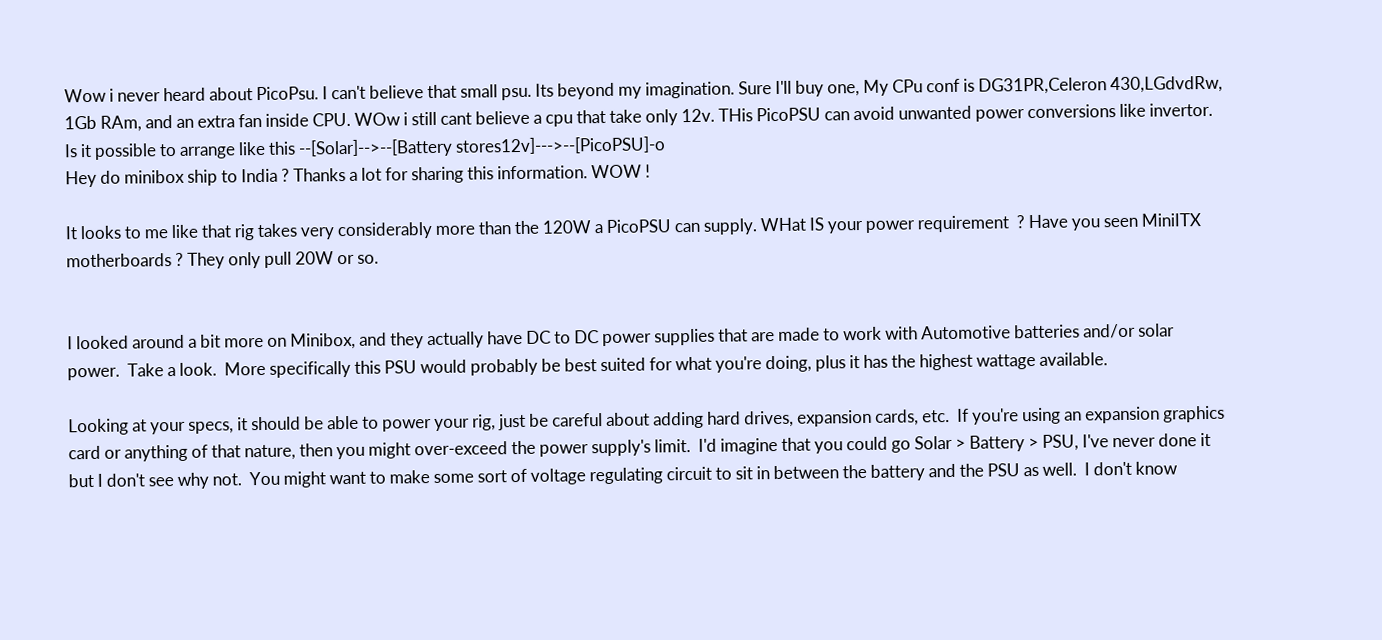Wow i never heard about PicoPsu. I can't believe that small psu. Its beyond my imagination. Sure I'll buy one, My CPu conf is DG31PR,Celeron 430,LGdvdRw, 1Gb RAm, and an extra fan inside CPU. WOw i still cant believe a cpu that take only 12v. THis PicoPSU can avoid unwanted power conversions like invertor.
Is it possible to arrange like this --[Solar]-->--[Battery stores12v]--->--[PicoPSU]-o
Hey do minibox ship to India ? Thanks a lot for sharing this information. WOW !

It looks to me like that rig takes very considerably more than the 120W a PicoPSU can supply. WHat IS your power requirement  ? Have you seen MiniITX motherboards ? They only pull 20W or so.


I looked around a bit more on Minibox, and they actually have DC to DC power supplies that are made to work with Automotive batteries and/or solar power.  Take a look.  More specifically this PSU would probably be best suited for what you're doing, plus it has the highest wattage available.

Looking at your specs, it should be able to power your rig, just be careful about adding hard drives, expansion cards, etc.  If you're using an expansion graphics card or anything of that nature, then you might over-exceed the power supply's limit.  I'd imagine that you could go Solar > Battery > PSU, I've never done it but I don't see why not.  You might want to make some sort of voltage regulating circuit to sit in between the battery and the PSU as well.  I don't know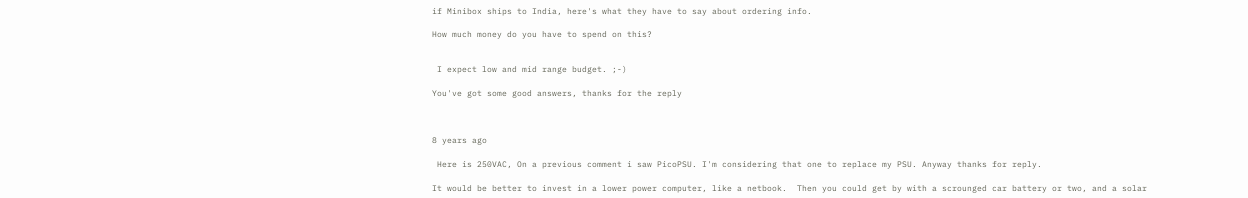if Minibox ships to India, here's what they have to say about ordering info.

How much money do you have to spend on this?


 I expect low and mid range budget. ;-)

You've got some good answers, thanks for the reply



8 years ago

 Here is 250VAC, On a previous comment i saw PicoPSU. I'm considering that one to replace my PSU. Anyway thanks for reply.

It would be better to invest in a lower power computer, like a netbook.  Then you could get by with a scrounged car battery or two, and a solar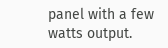panel with a few watts output.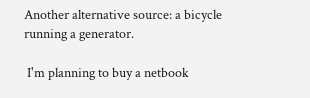Another alternative source: a bicycle running a generator.

 I'm planning to buy a netbook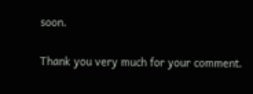soon.

Thank you very much for your comment.